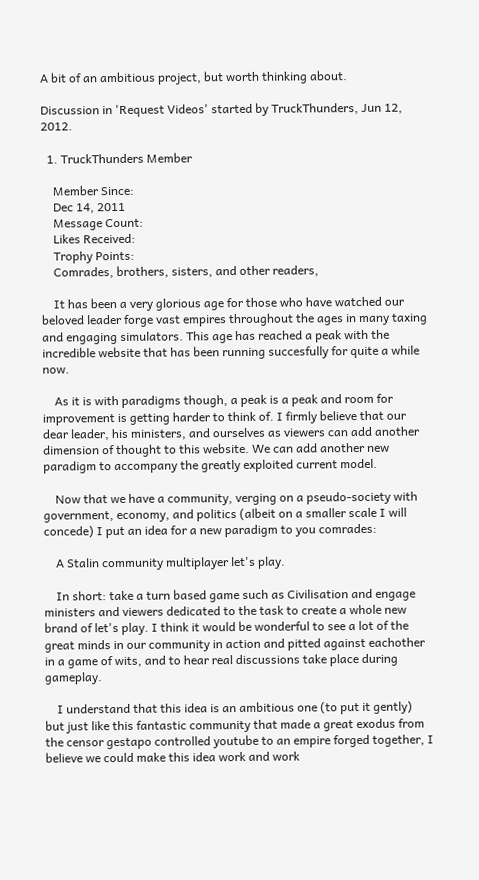A bit of an ambitious project, but worth thinking about.

Discussion in 'Request Videos' started by TruckThunders, Jun 12, 2012.

  1. TruckThunders Member

    Member Since:
    Dec 14, 2011
    Message Count:
    Likes Received:
    Trophy Points:
    Comrades, brothers, sisters, and other readers,

    It has been a very glorious age for those who have watched our beloved leader forge vast empires throughout the ages in many taxing and engaging simulators. This age has reached a peak with the incredible website that has been running succesfully for quite a while now.

    As it is with paradigms though, a peak is a peak and room for improvement is getting harder to think of. I firmly believe that our dear leader, his ministers, and ourselves as viewers can add another dimension of thought to this website. We can add another new paradigm to accompany the greatly exploited current model.

    Now that we have a community, verging on a pseudo-society with government, economy, and politics (albeit on a smaller scale I will concede) I put an idea for a new paradigm to you comrades:

    A Stalin community multiplayer let's play.

    In short: take a turn based game such as Civilisation and engage ministers and viewers dedicated to the task to create a whole new brand of let's play. I think it would be wonderful to see a lot of the great minds in our community in action and pitted against eachother in a game of wits, and to hear real discussions take place during gameplay.

    I understand that this idea is an ambitious one (to put it gently) but just like this fantastic community that made a great exodus from the censor gestapo controlled youtube to an empire forged together, I believe we could make this idea work and work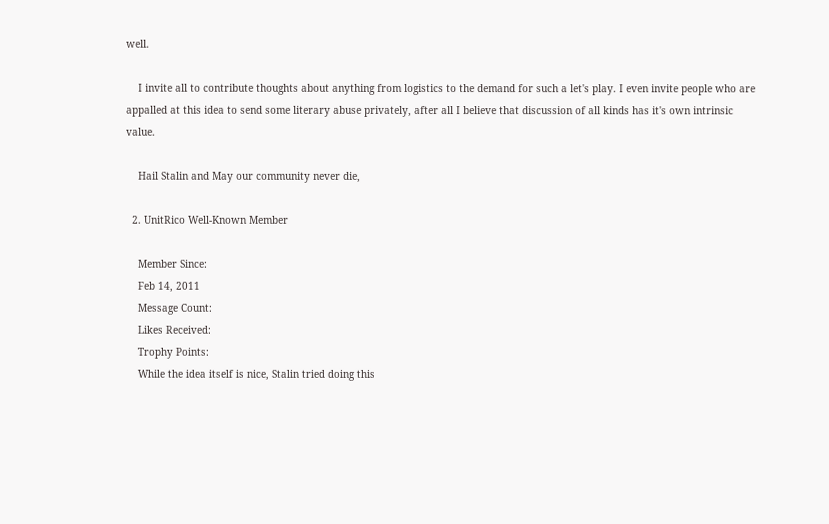well.

    I invite all to contribute thoughts about anything from logistics to the demand for such a let's play. I even invite people who are appalled at this idea to send some literary abuse privately, after all I believe that discussion of all kinds has it's own intrinsic value.

    Hail Stalin and May our community never die,

  2. UnitRico Well-Known Member

    Member Since:
    Feb 14, 2011
    Message Count:
    Likes Received:
    Trophy Points:
    While the idea itself is nice, Stalin tried doing this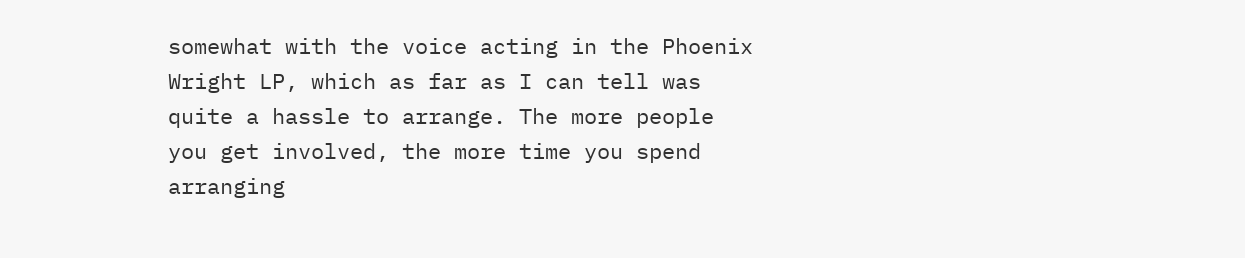somewhat with the voice acting in the Phoenix Wright LP, which as far as I can tell was quite a hassle to arrange. The more people you get involved, the more time you spend arranging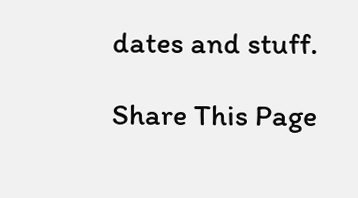dates and stuff.

Share This Page